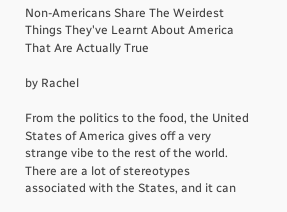Non-Americans Share The Weirdest Things They've Learnt About America That Are Actually True

by Rachel

From the politics to the food, the United States of America gives off a very strange vibe to the rest of the world. There are a lot of stereotypes associated with the States, and it can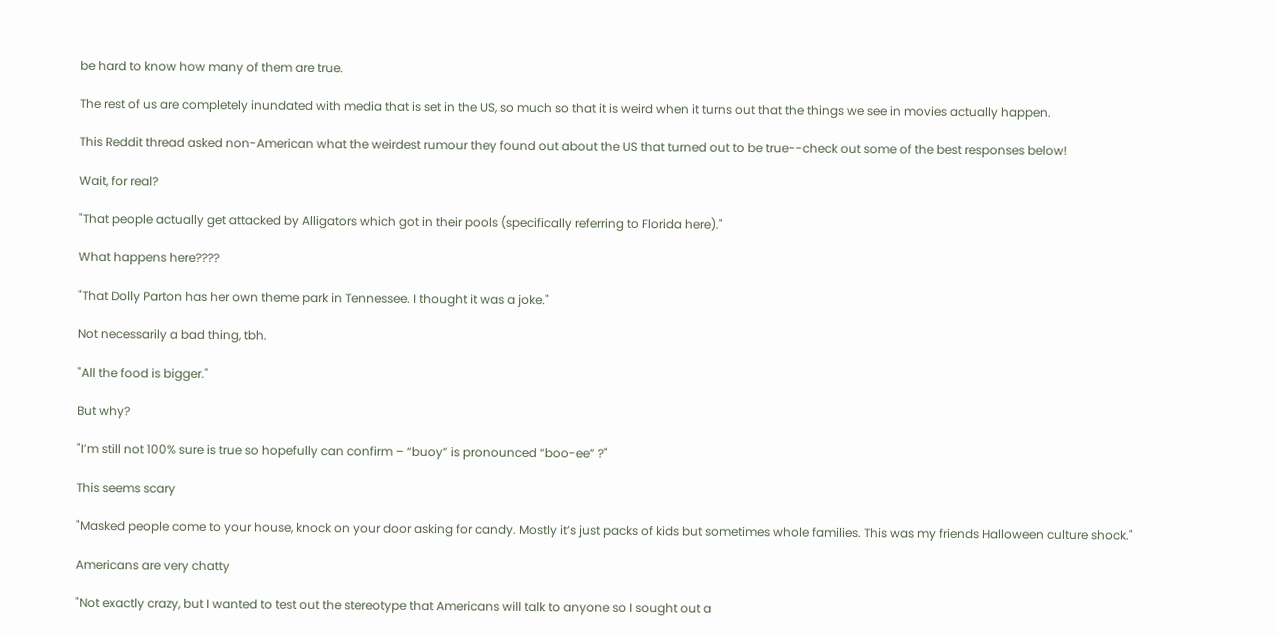be hard to know how many of them are true.

The rest of us are completely inundated with media that is set in the US, so much so that it is weird when it turns out that the things we see in movies actually happen.

This Reddit thread asked non-American what the weirdest rumour they found out about the US that turned out to be true--check out some of the best responses below!

Wait, for real?

"That people actually get attacked by Alligators which got in their pools (specifically referring to Florida here)."

What happens here????

"That Dolly Parton has her own theme park in Tennessee. I thought it was a joke."

Not necessarily a bad thing, tbh.

"All the food is bigger."

But why?

"I’m still not 100% sure is true so hopefully can confirm – “buoy” is pronounced “boo-ee” ?"

This seems scary

"Masked people come to your house, knock on your door asking for candy. Mostly it’s just packs of kids but sometimes whole families. This was my friends Halloween culture shock."

Americans are very chatty

"Not exactly crazy, but I wanted to test out the stereotype that Americans will talk to anyone so I sought out a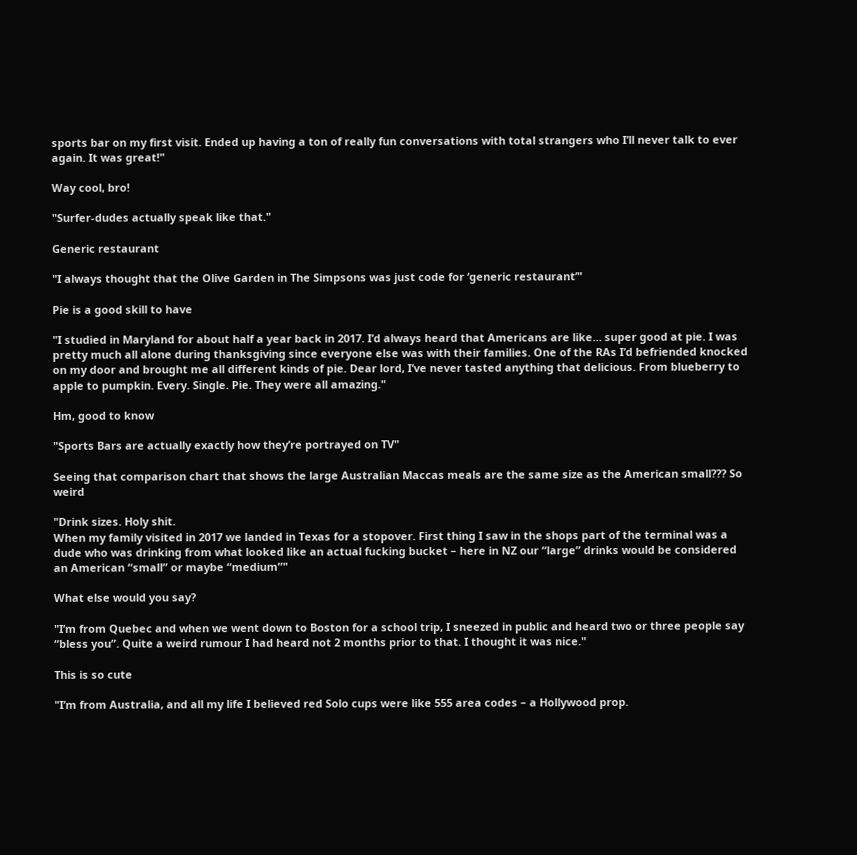sports bar on my first visit. Ended up having a ton of really fun conversations with total strangers who I’ll never talk to ever again. It was great!"

Way cool, bro!

"Surfer-dudes actually speak like that."

Generic restaurant

"I always thought that the Olive Garden in The Simpsons was just code for ‘generic restaurant’"

Pie is a good skill to have

"I studied in Maryland for about half a year back in 2017. I’d always heard that Americans are like… super good at pie. I was pretty much all alone during thanksgiving since everyone else was with their families. One of the RAs I’d befriended knocked on my door and brought me all different kinds of pie. Dear lord, I’ve never tasted anything that delicious. From blueberry to apple to pumpkin. Every. Single. Pie. They were all amazing."

Hm, good to know

"Sports Bars are actually exactly how they’re portrayed on TV"

Seeing that comparison chart that shows the large Australian Maccas meals are the same size as the American small??? So weird

"Drink sizes. Holy shit.
When my family visited in 2017 we landed in Texas for a stopover. First thing I saw in the shops part of the terminal was a dude who was drinking from what looked like an actual fucking bucket – here in NZ our “large” drinks would be considered an American “small” or maybe “medium”"

What else would you say?

"I’m from Quebec and when we went down to Boston for a school trip, I sneezed in public and heard two or three people say “bless you”. Quite a weird rumour I had heard not 2 months prior to that. I thought it was nice."

This is so cute

"I’m from Australia, and all my life I believed red Solo cups were like 555 area codes – a Hollywood prop.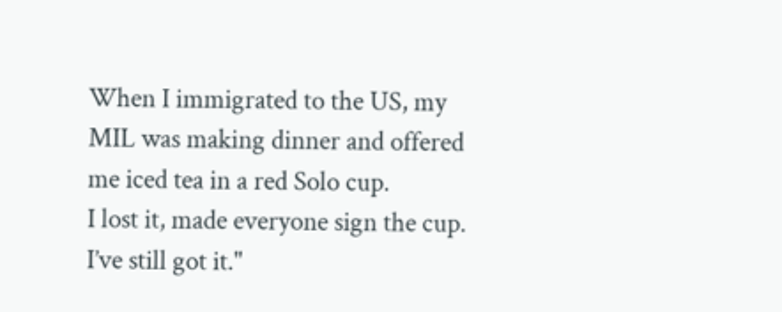When I immigrated to the US, my MIL was making dinner and offered me iced tea in a red Solo cup.
I lost it, made everyone sign the cup. I’ve still got it."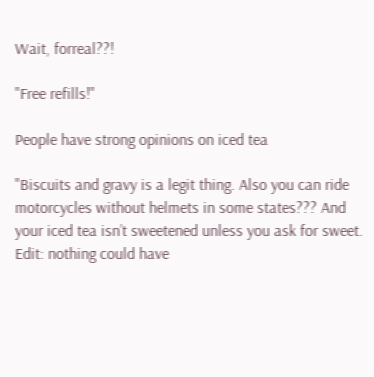Wait, forreal??!

"Free refills!"

People have strong opinions on iced tea

"Biscuits and gravy is a legit thing. Also you can ride motorcycles without helmets in some states??? And your iced tea isn’t sweetened unless you ask for sweet.
Edit: nothing could have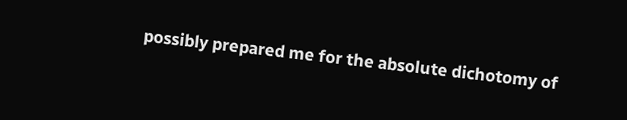possibly prepared me for the absolute dichotomy of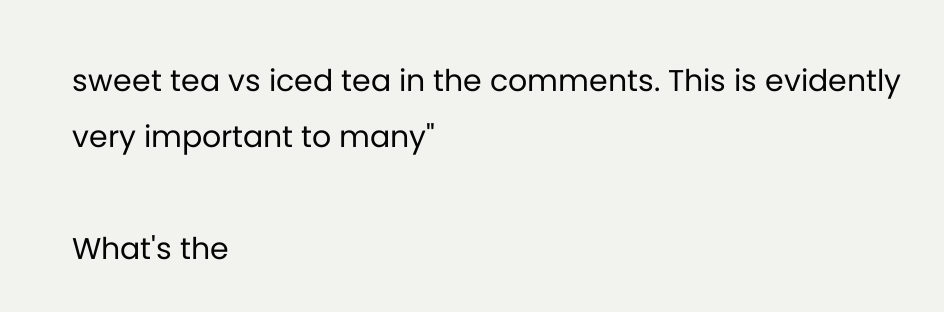sweet tea vs iced tea in the comments. This is evidently very important to many"

What's the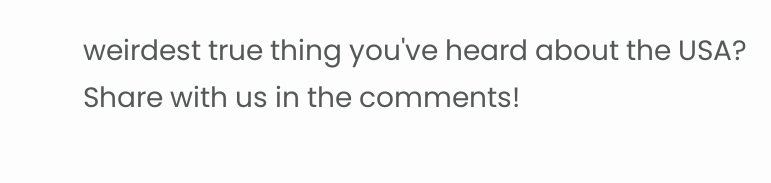weirdest true thing you've heard about the USA? Share with us in the comments!